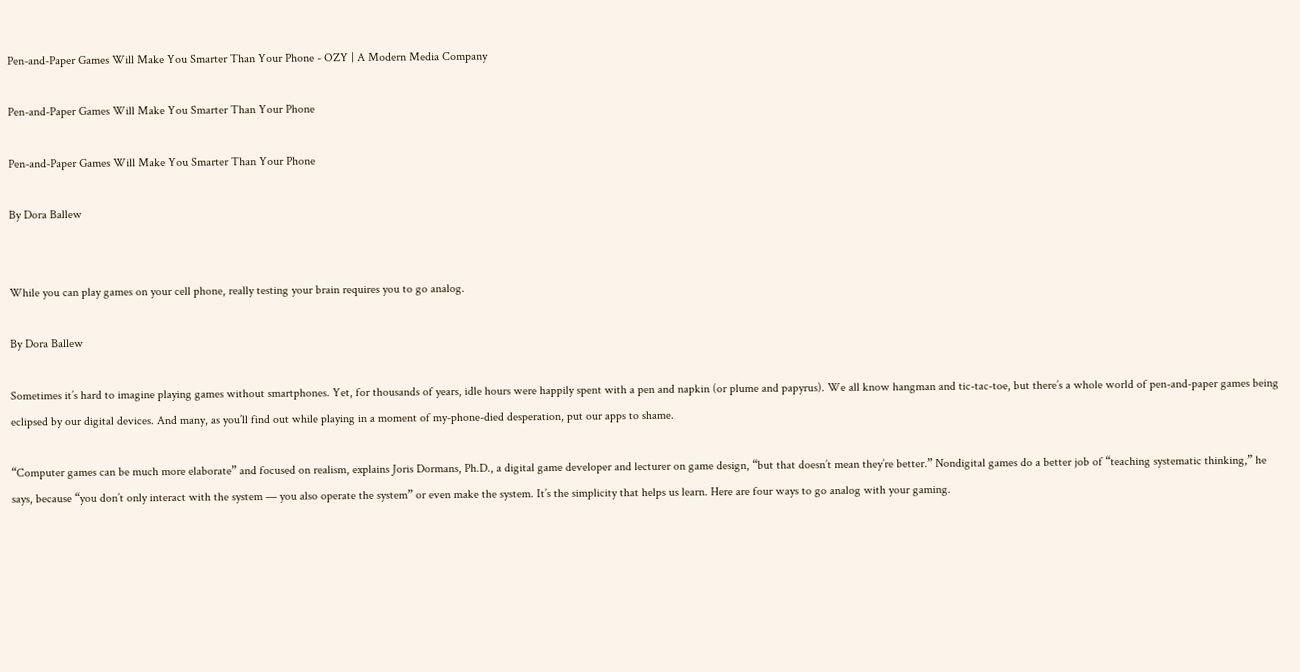Pen-and-Paper Games Will Make You Smarter Than Your Phone - OZY | A Modern Media Company

Pen-and-Paper Games Will Make You Smarter Than Your Phone

Pen-and-Paper Games Will Make You Smarter Than Your Phone

By Dora Ballew


While you can play games on your cell phone, really testing your brain requires you to go analog.

By Dora Ballew

Sometimes it’s hard to imagine playing games without smartphones. Yet, for thousands of years, idle hours were happily spent with a pen and napkin (or plume and papyrus). We all know hangman and tic-tac-toe, but there’s a whole world of pen-and-paper games being eclipsed by our digital devices. And many, as you’ll find out while playing in a moment of my-phone-died desperation, put our apps to shame.

“Computer games can be much more elaborate” and focused on realism, explains Joris Dormans, Ph.D., a digital game developer and lecturer on game design, “but that doesn’t mean they’re better.” Nondigital games do a better job of “teaching systematic thinking,” he says, because “you don’t only interact with the system — you also operate the system” or even make the system. It’s the simplicity that helps us learn. Here are four ways to go analog with your gaming.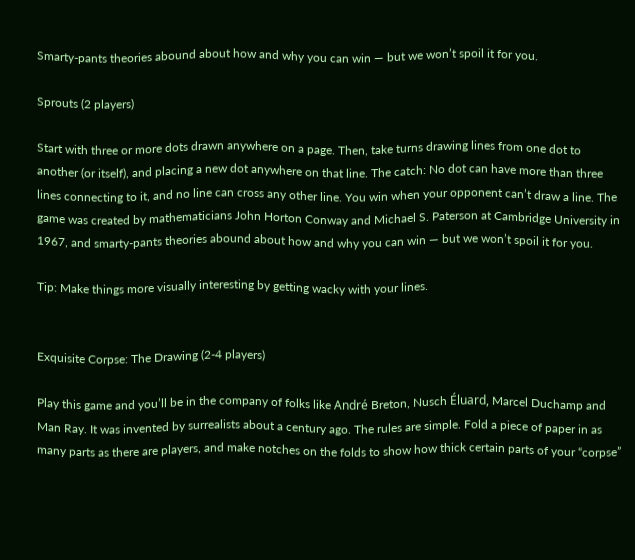Smarty-pants theories abound about how and why you can win — but we won’t spoil it for you.

Sprouts (2 players)

Start with three or more dots drawn anywhere on a page. Then, take turns drawing lines from one dot to another (or itself), and placing a new dot anywhere on that line. The catch: No dot can have more than three lines connecting to it, and no line can cross any other line. You win when your opponent can’t draw a line. The game was created by mathematicians John Horton Conway and Michael S. Paterson at Cambridge University in 1967, and smarty-pants theories abound about how and why you can win — but we won’t spoil it for you.

Tip: Make things more visually interesting by getting wacky with your lines.


Exquisite Corpse: The Drawing (2-4 players)

Play this game and you’ll be in the company of folks like André Breton, Nusch Éluard, Marcel Duchamp and Man Ray. It was invented by surrealists about a century ago. The rules are simple. Fold a piece of paper in as many parts as there are players, and make notches on the folds to show how thick certain parts of your “corpse”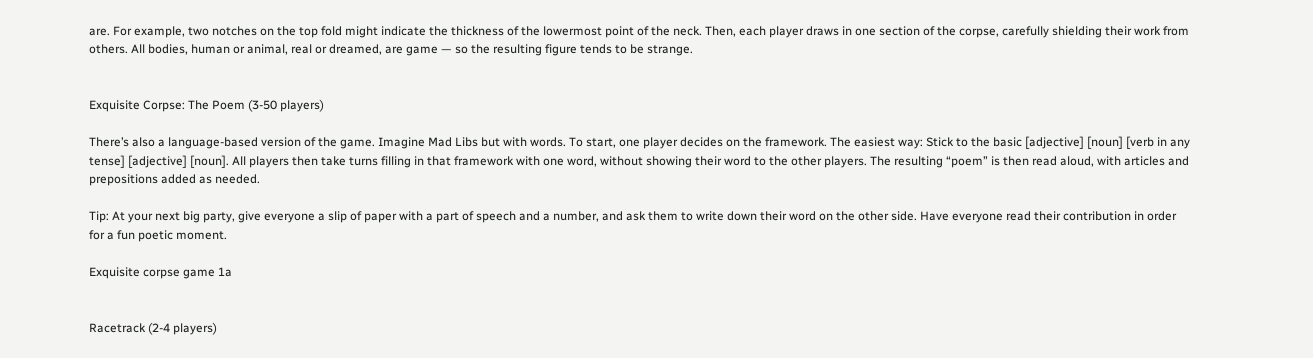are. For example, two notches on the top fold might indicate the thickness of the lowermost point of the neck. Then, each player draws in one section of the corpse, carefully shielding their work from others. All bodies, human or animal, real or dreamed, are game — so the resulting figure tends to be strange.


Exquisite Corpse: The Poem (3-50 players)

There’s also a language-based version of the game. Imagine Mad Libs but with words. To start, one player decides on the framework. The easiest way: Stick to the basic [adjective] [noun] [verb in any tense] [adjective] [noun]. All players then take turns filling in that framework with one word, without showing their word to the other players. The resulting “poem” is then read aloud, with articles and prepositions added as needed.

Tip: At your next big party, give everyone a slip of paper with a part of speech and a number, and ask them to write down their word on the other side. Have everyone read their contribution in order for a fun poetic moment.

Exquisite corpse game 1a


Racetrack (2-4 players)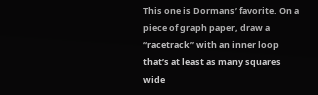This one is Dormans’ favorite. On a piece of graph paper, draw a “racetrack” with an inner loop that’s at least as many squares wide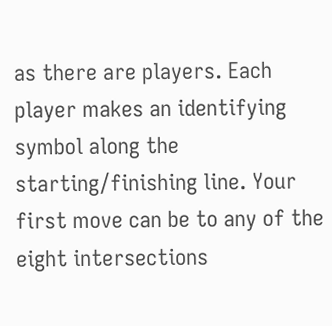as there are players. Each player makes an identifying symbol along the starting/finishing line. Your first move can be to any of the eight intersections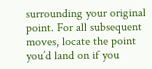surrounding your original point. For all subsequent moves, locate the point you’d land on if you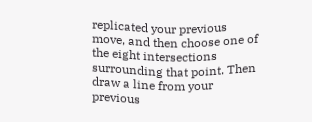replicated your previous move, and then choose one of the eight intersections surrounding that point. Then draw a line from your previous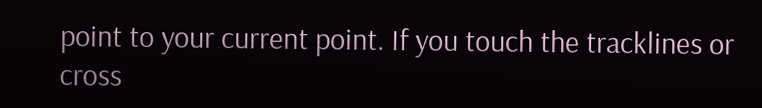point to your current point. If you touch the tracklines or cross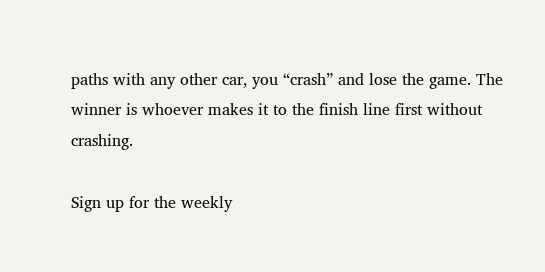paths with any other car, you “crash” and lose the game. The winner is whoever makes it to the finish line first without crashing.

Sign up for the weekly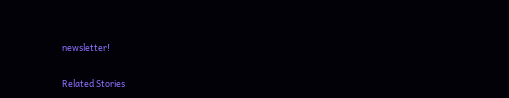newsletter!

Related Stories